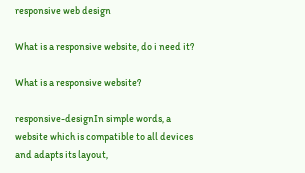responsive web design

What is a responsive website, do i need it?

What is a responsive website?

responsive-designIn simple words, a website which is compatible to all devices and adapts its layout,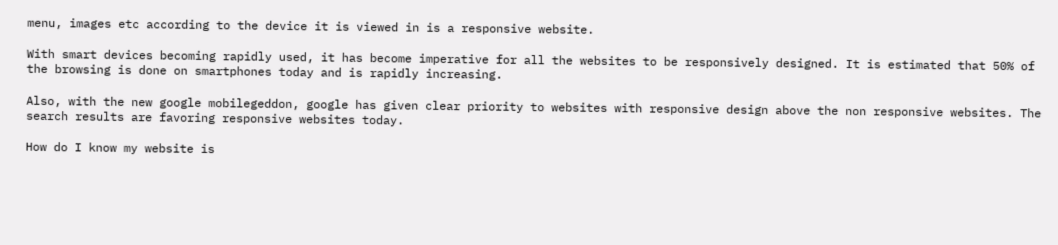menu, images etc according to the device it is viewed in is a responsive website.

With smart devices becoming rapidly used, it has become imperative for all the websites to be responsively designed. It is estimated that 50% of the browsing is done on smartphones today and is rapidly increasing.

Also, with the new google mobilegeddon, google has given clear priority to websites with responsive design above the non responsive websites. The search results are favoring responsive websites today.

How do I know my website is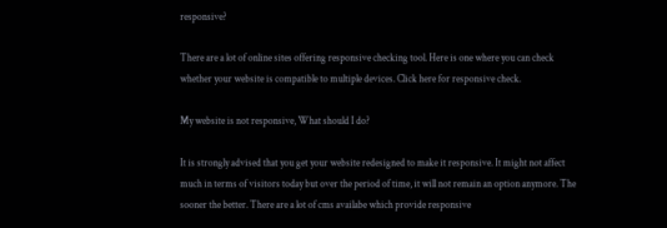responsive?

There are a lot of online sites offering responsive checking tool. Here is one where you can check whether your website is compatible to multiple devices. Click here for responsive check.

My website is not responsive, What should I do?

It is strongly advised that you get your website redesigned to make it responsive. It might not affect much in terms of visitors today but over the period of time, it will not remain an option anymore. The sooner the better. There are a lot of cms availabe which provide responsive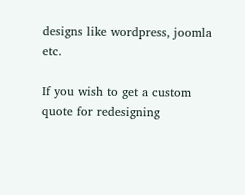designs like wordpress, joomla etc.

If you wish to get a custom quote for redesigning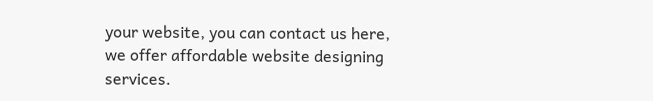your website, you can contact us here, we offer affordable website designing services.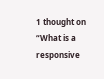1 thought on “What is a responsive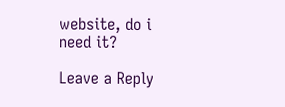website, do i need it?

Leave a Reply